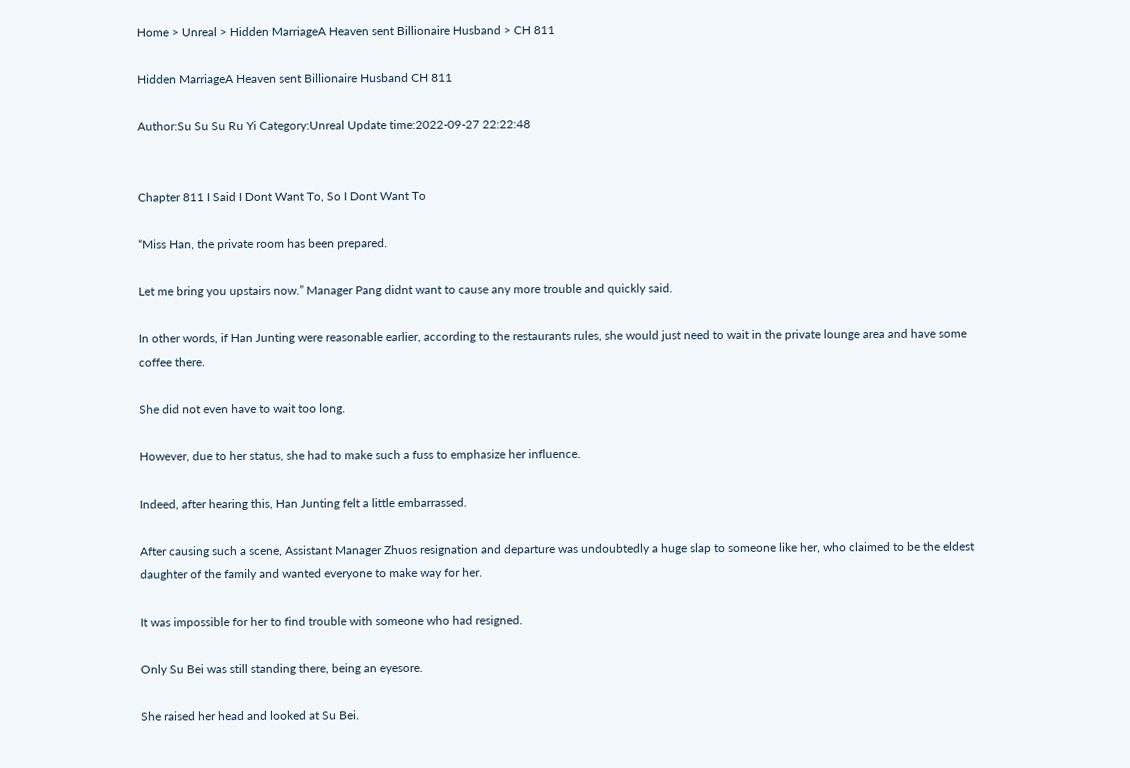Home > Unreal > Hidden MarriageA Heaven sent Billionaire Husband > CH 811

Hidden MarriageA Heaven sent Billionaire Husband CH 811

Author:Su Su Su Ru Yi Category:Unreal Update time:2022-09-27 22:22:48


Chapter 811 I Said I Dont Want To, So I Dont Want To

“Miss Han, the private room has been prepared.

Let me bring you upstairs now.” Manager Pang didnt want to cause any more trouble and quickly said.

In other words, if Han Junting were reasonable earlier, according to the restaurants rules, she would just need to wait in the private lounge area and have some coffee there.

She did not even have to wait too long.

However, due to her status, she had to make such a fuss to emphasize her influence.

Indeed, after hearing this, Han Junting felt a little embarrassed.

After causing such a scene, Assistant Manager Zhuos resignation and departure was undoubtedly a huge slap to someone like her, who claimed to be the eldest daughter of the family and wanted everyone to make way for her.

It was impossible for her to find trouble with someone who had resigned.

Only Su Bei was still standing there, being an eyesore.

She raised her head and looked at Su Bei.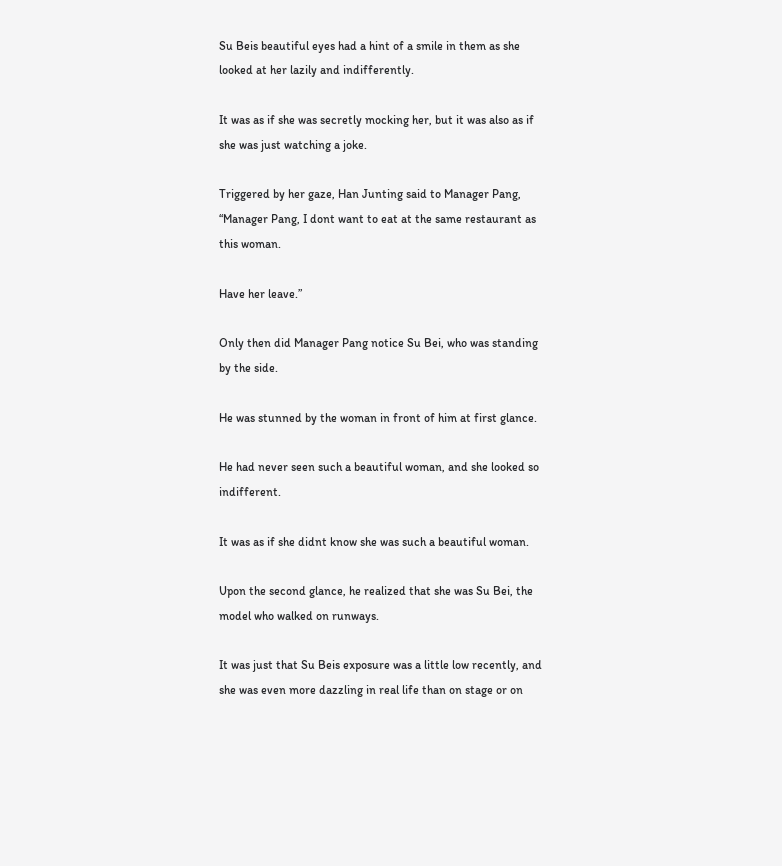Su Beis beautiful eyes had a hint of a smile in them as she looked at her lazily and indifferently.

It was as if she was secretly mocking her, but it was also as if she was just watching a joke.

Triggered by her gaze, Han Junting said to Manager Pang, “Manager Pang, I dont want to eat at the same restaurant as this woman.

Have her leave.”

Only then did Manager Pang notice Su Bei, who was standing by the side.

He was stunned by the woman in front of him at first glance.

He had never seen such a beautiful woman, and she looked so indifferent.

It was as if she didnt know she was such a beautiful woman.

Upon the second glance, he realized that she was Su Bei, the model who walked on runways.

It was just that Su Beis exposure was a little low recently, and she was even more dazzling in real life than on stage or on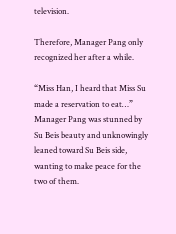television.

Therefore, Manager Pang only recognized her after a while.

“Miss Han, I heard that Miss Su made a reservation to eat…” Manager Pang was stunned by Su Beis beauty and unknowingly leaned toward Su Beis side, wanting to make peace for the two of them.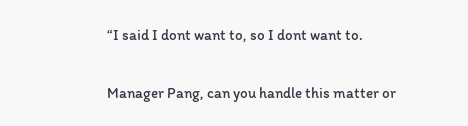“I said I dont want to, so I dont want to.

Manager Pang, can you handle this matter or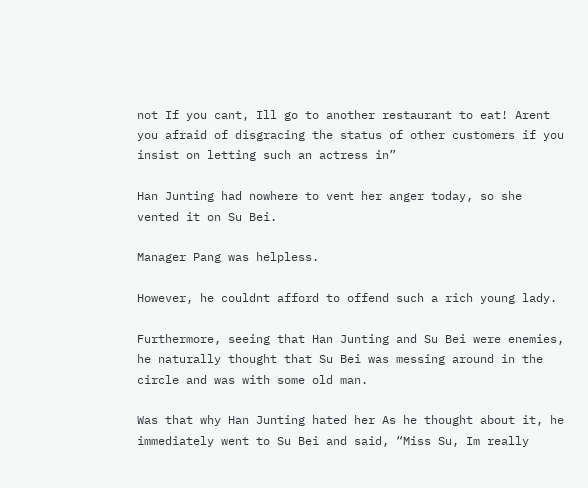not If you cant, Ill go to another restaurant to eat! Arent you afraid of disgracing the status of other customers if you insist on letting such an actress in”

Han Junting had nowhere to vent her anger today, so she vented it on Su Bei.

Manager Pang was helpless.

However, he couldnt afford to offend such a rich young lady.

Furthermore, seeing that Han Junting and Su Bei were enemies, he naturally thought that Su Bei was messing around in the circle and was with some old man.

Was that why Han Junting hated her As he thought about it, he immediately went to Su Bei and said, “Miss Su, Im really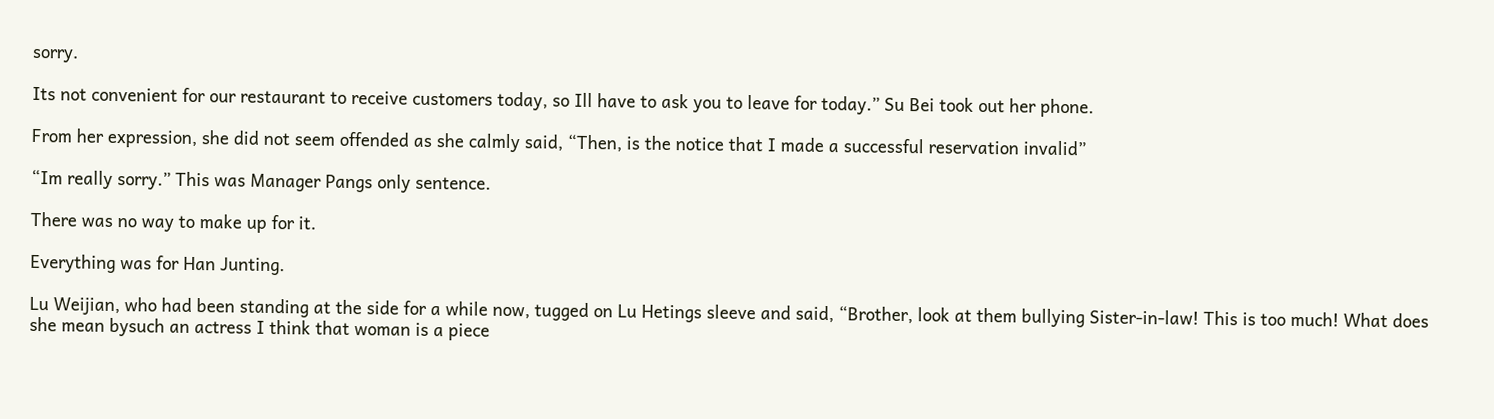sorry.

Its not convenient for our restaurant to receive customers today, so Ill have to ask you to leave for today.” Su Bei took out her phone.

From her expression, she did not seem offended as she calmly said, “Then, is the notice that I made a successful reservation invalid”

“Im really sorry.” This was Manager Pangs only sentence.

There was no way to make up for it.

Everything was for Han Junting.

Lu Weijian, who had been standing at the side for a while now, tugged on Lu Hetings sleeve and said, “Brother, look at them bullying Sister-in-law! This is too much! What does she mean bysuch an actress I think that woman is a piece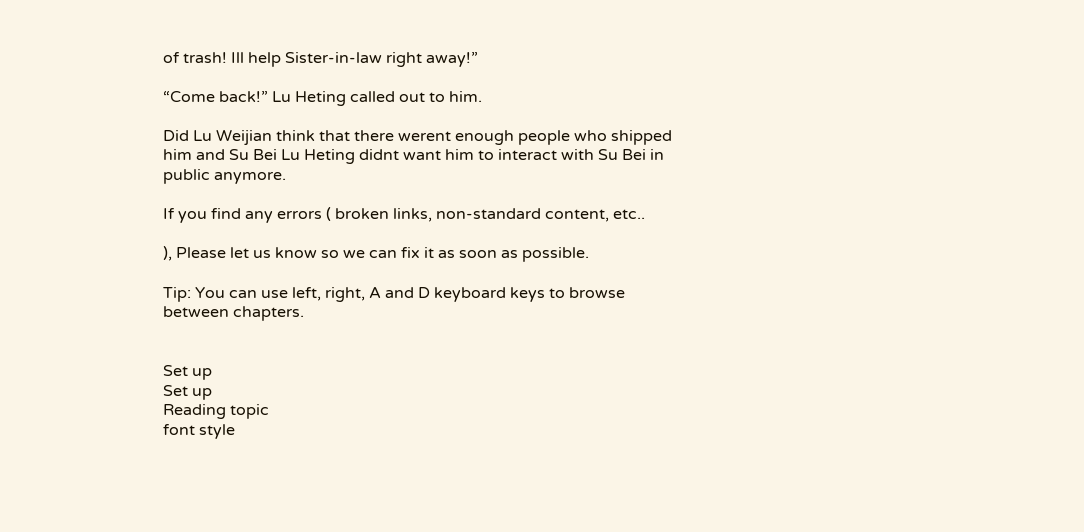of trash! Ill help Sister-in-law right away!”

“Come back!” Lu Heting called out to him.

Did Lu Weijian think that there werent enough people who shipped him and Su Bei Lu Heting didnt want him to interact with Su Bei in public anymore.

If you find any errors ( broken links, non-standard content, etc..

), Please let us know so we can fix it as soon as possible.

Tip: You can use left, right, A and D keyboard keys to browse between chapters.


Set up
Set up
Reading topic
font style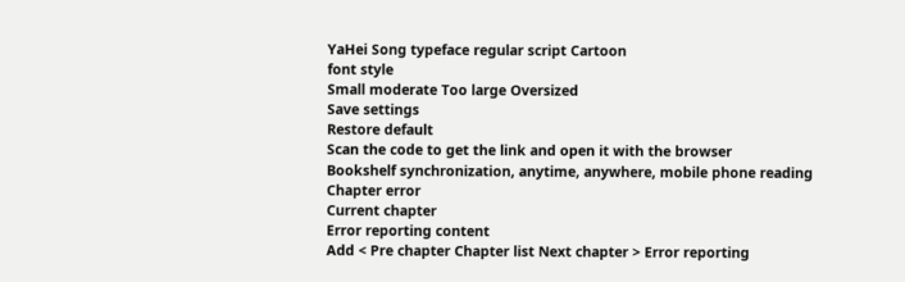YaHei Song typeface regular script Cartoon
font style
Small moderate Too large Oversized
Save settings
Restore default
Scan the code to get the link and open it with the browser
Bookshelf synchronization, anytime, anywhere, mobile phone reading
Chapter error
Current chapter
Error reporting content
Add < Pre chapter Chapter list Next chapter > Error reporting